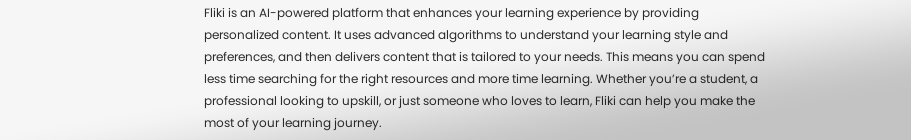Fliki is an AI-powered platform that enhances your learning experience by providing personalized content. It uses advanced algorithms to understand your learning style and preferences, and then delivers content that is tailored to your needs. This means you can spend less time searching for the right resources and more time learning. Whether you’re a student, a professional looking to upskill, or just someone who loves to learn, Fliki can help you make the most of your learning journey.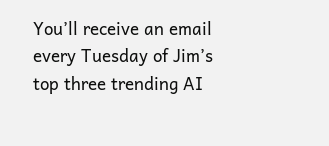You’ll receive an email every Tuesday of Jim’s top three trending AI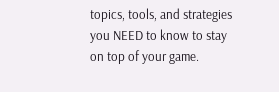topics, tools, and strategies you NEED to know to stay on top of your game.